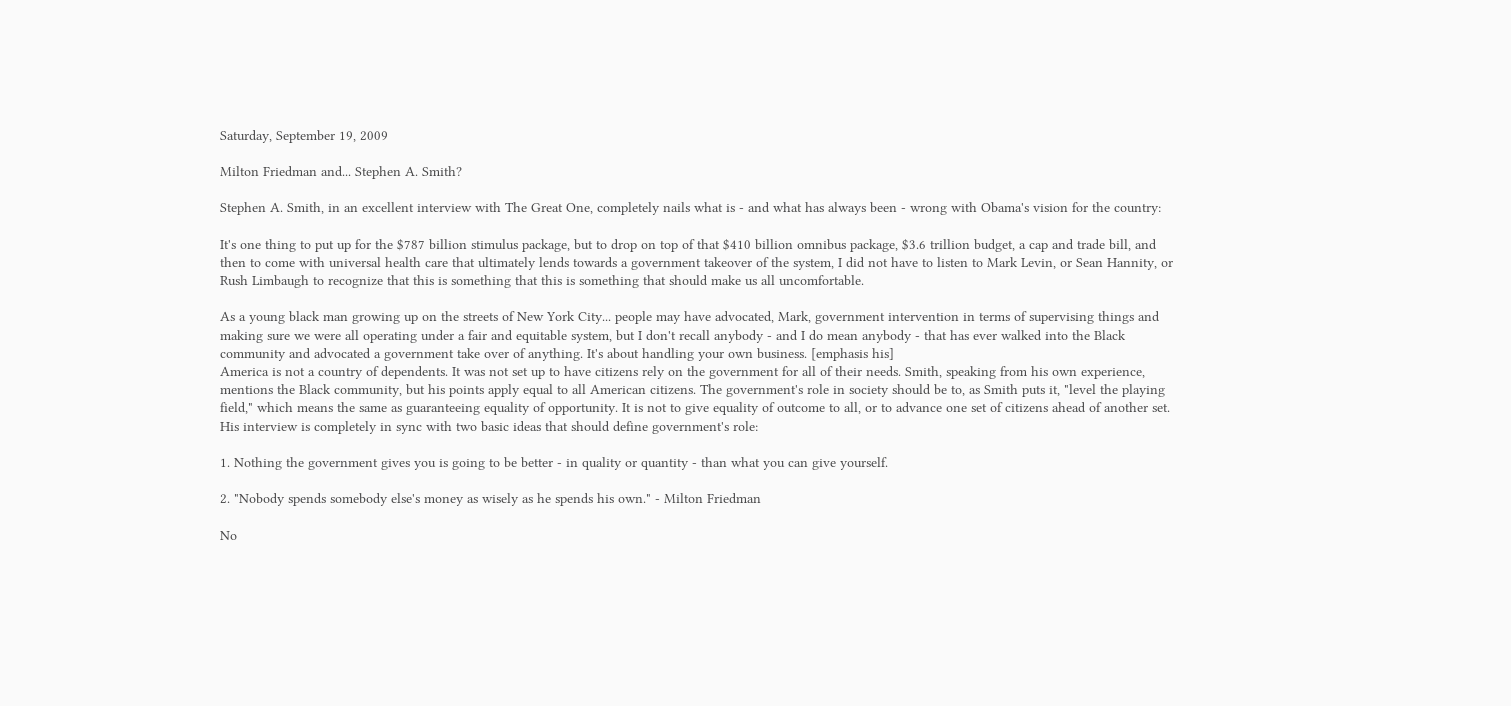Saturday, September 19, 2009

Milton Friedman and... Stephen A. Smith?

Stephen A. Smith, in an excellent interview with The Great One, completely nails what is - and what has always been - wrong with Obama's vision for the country:

It's one thing to put up for the $787 billion stimulus package, but to drop on top of that $410 billion omnibus package, $3.6 trillion budget, a cap and trade bill, and then to come with universal health care that ultimately lends towards a government takeover of the system, I did not have to listen to Mark Levin, or Sean Hannity, or Rush Limbaugh to recognize that this is something that this is something that should make us all uncomfortable.

As a young black man growing up on the streets of New York City... people may have advocated, Mark, government intervention in terms of supervising things and making sure we were all operating under a fair and equitable system, but I don't recall anybody - and I do mean anybody - that has ever walked into the Black community and advocated a government take over of anything. It's about handling your own business. [emphasis his]
America is not a country of dependents. It was not set up to have citizens rely on the government for all of their needs. Smith, speaking from his own experience, mentions the Black community, but his points apply equal to all American citizens. The government's role in society should be to, as Smith puts it, "level the playing field," which means the same as guaranteeing equality of opportunity. It is not to give equality of outcome to all, or to advance one set of citizens ahead of another set. His interview is completely in sync with two basic ideas that should define government's role:

1. Nothing the government gives you is going to be better - in quality or quantity - than what you can give yourself.

2. "Nobody spends somebody else's money as wisely as he spends his own." - Milton Friedman

No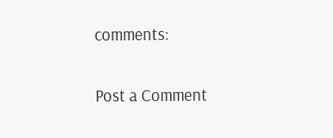comments:

Post a Comment